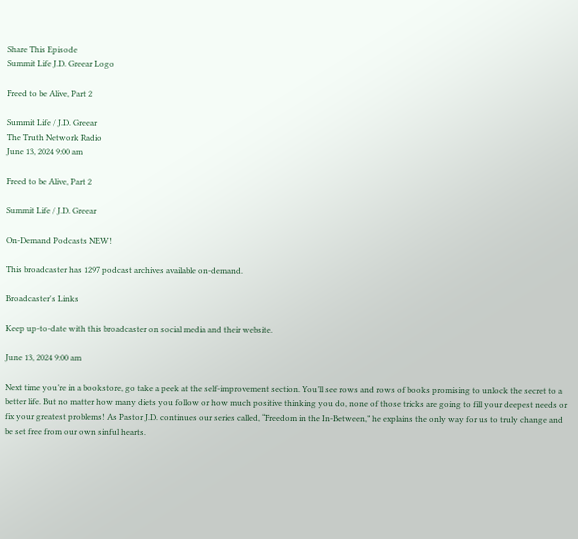Share This Episode
Summit Life J.D. Greear Logo

Freed to be Alive, Part 2

Summit Life / J.D. Greear
The Truth Network Radio
June 13, 2024 9:00 am

Freed to be Alive, Part 2

Summit Life / J.D. Greear

On-Demand Podcasts NEW!

This broadcaster has 1297 podcast archives available on-demand.

Broadcaster's Links

Keep up-to-date with this broadcaster on social media and their website.

June 13, 2024 9:00 am

Next time you’re in a bookstore, go take a peek at the self-improvement section. You’ll see rows and rows of books promising to unlock the secret to a better life. But no matter how many diets you follow or how much positive thinking you do, none of those tricks are going to fill your deepest needs or fix your greatest problems! As Pastor J.D. continues our series called, “Freedom in the In-Between,” he explains the only way for us to truly change and be set free from our own sinful hearts.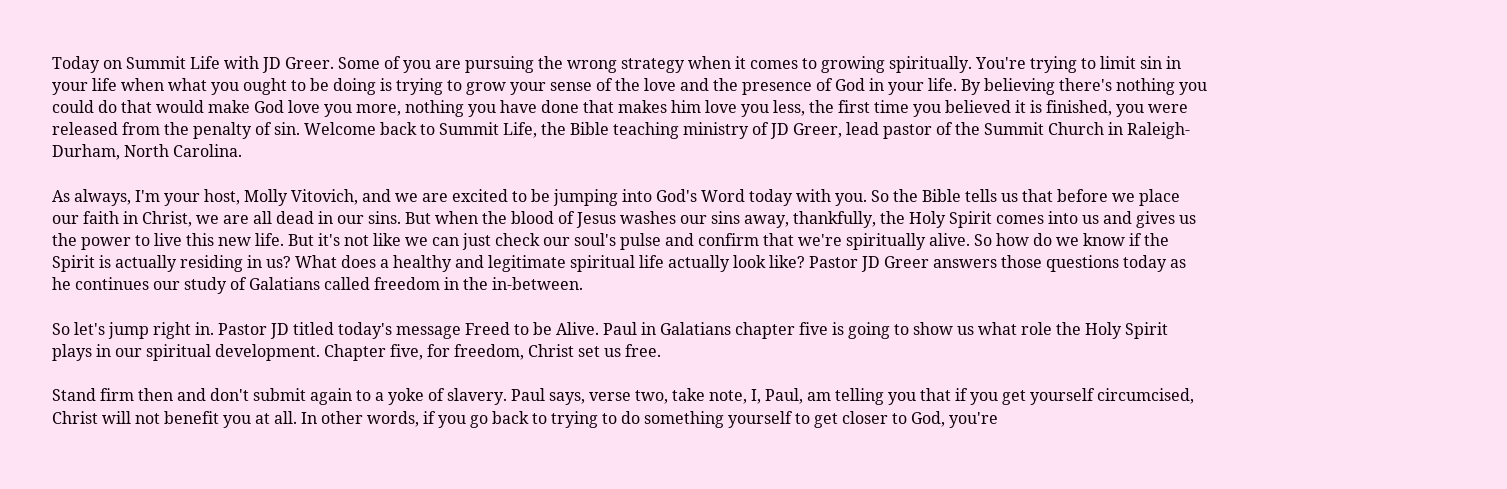Today on Summit Life with JD Greer. Some of you are pursuing the wrong strategy when it comes to growing spiritually. You're trying to limit sin in your life when what you ought to be doing is trying to grow your sense of the love and the presence of God in your life. By believing there's nothing you could do that would make God love you more, nothing you have done that makes him love you less, the first time you believed it is finished, you were released from the penalty of sin. Welcome back to Summit Life, the Bible teaching ministry of JD Greer, lead pastor of the Summit Church in Raleigh-Durham, North Carolina.

As always, I'm your host, Molly Vitovich, and we are excited to be jumping into God's Word today with you. So the Bible tells us that before we place our faith in Christ, we are all dead in our sins. But when the blood of Jesus washes our sins away, thankfully, the Holy Spirit comes into us and gives us the power to live this new life. But it's not like we can just check our soul's pulse and confirm that we're spiritually alive. So how do we know if the Spirit is actually residing in us? What does a healthy and legitimate spiritual life actually look like? Pastor JD Greer answers those questions today as he continues our study of Galatians called freedom in the in-between.

So let's jump right in. Pastor JD titled today's message Freed to be Alive. Paul in Galatians chapter five is going to show us what role the Holy Spirit plays in our spiritual development. Chapter five, for freedom, Christ set us free.

Stand firm then and don't submit again to a yoke of slavery. Paul says, verse two, take note, I, Paul, am telling you that if you get yourself circumcised, Christ will not benefit you at all. In other words, if you go back to trying to do something yourself to get closer to God, you're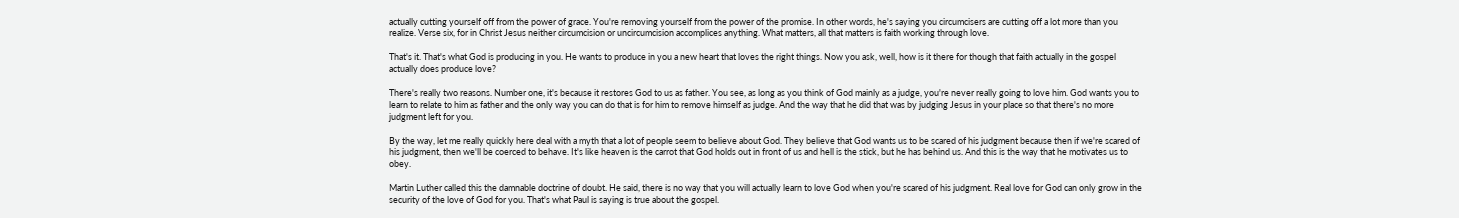actually cutting yourself off from the power of grace. You're removing yourself from the power of the promise. In other words, he's saying you circumcisers are cutting off a lot more than you realize. Verse six, for in Christ Jesus neither circumcision or uncircumcision accomplices anything. What matters, all that matters is faith working through love.

That's it. That's what God is producing in you. He wants to produce in you a new heart that loves the right things. Now you ask, well, how is it there for though that faith actually in the gospel actually does produce love?

There's really two reasons. Number one, it's because it restores God to us as father. You see, as long as you think of God mainly as a judge, you're never really going to love him. God wants you to learn to relate to him as father and the only way you can do that is for him to remove himself as judge. And the way that he did that was by judging Jesus in your place so that there's no more judgment left for you.

By the way, let me really quickly here deal with a myth that a lot of people seem to believe about God. They believe that God wants us to be scared of his judgment because then if we're scared of his judgment, then we'll be coerced to behave. It's like heaven is the carrot that God holds out in front of us and hell is the stick, but he has behind us. And this is the way that he motivates us to obey.

Martin Luther called this the damnable doctrine of doubt. He said, there is no way that you will actually learn to love God when you're scared of his judgment. Real love for God can only grow in the security of the love of God for you. That's what Paul is saying is true about the gospel.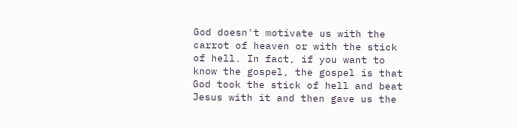God doesn't motivate us with the carrot of heaven or with the stick of hell. In fact, if you want to know the gospel, the gospel is that God took the stick of hell and beat Jesus with it and then gave us the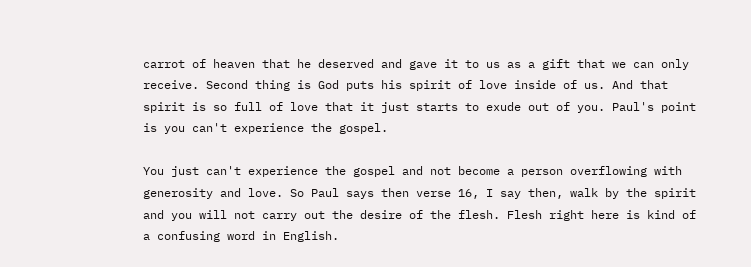carrot of heaven that he deserved and gave it to us as a gift that we can only receive. Second thing is God puts his spirit of love inside of us. And that spirit is so full of love that it just starts to exude out of you. Paul's point is you can't experience the gospel.

You just can't experience the gospel and not become a person overflowing with generosity and love. So Paul says then verse 16, I say then, walk by the spirit and you will not carry out the desire of the flesh. Flesh right here is kind of a confusing word in English.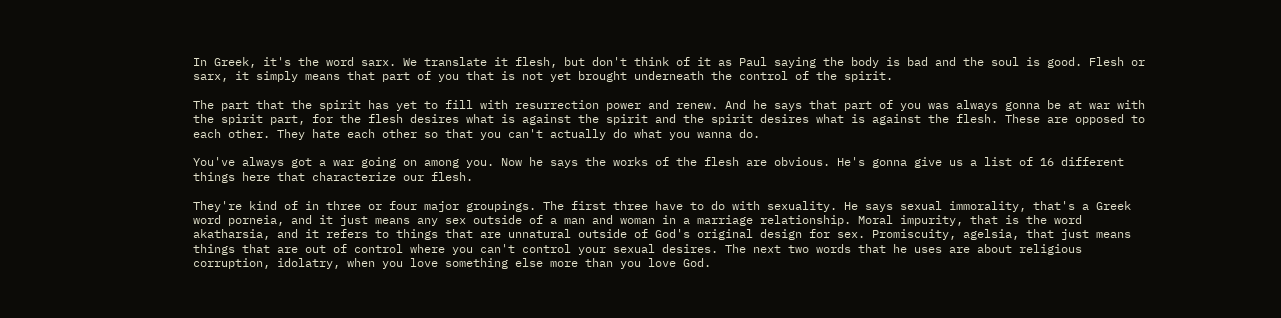In Greek, it's the word sarx. We translate it flesh, but don't think of it as Paul saying the body is bad and the soul is good. Flesh or sarx, it simply means that part of you that is not yet brought underneath the control of the spirit.

The part that the spirit has yet to fill with resurrection power and renew. And he says that part of you was always gonna be at war with the spirit part, for the flesh desires what is against the spirit and the spirit desires what is against the flesh. These are opposed to each other. They hate each other so that you can't actually do what you wanna do.

You've always got a war going on among you. Now he says the works of the flesh are obvious. He's gonna give us a list of 16 different things here that characterize our flesh.

They're kind of in three or four major groupings. The first three have to do with sexuality. He says sexual immorality, that's a Greek word porneia, and it just means any sex outside of a man and woman in a marriage relationship. Moral impurity, that is the word akatharsia, and it refers to things that are unnatural outside of God's original design for sex. Promiscuity, agelsia, that just means things that are out of control where you can't control your sexual desires. The next two words that he uses are about religious corruption, idolatry, when you love something else more than you love God.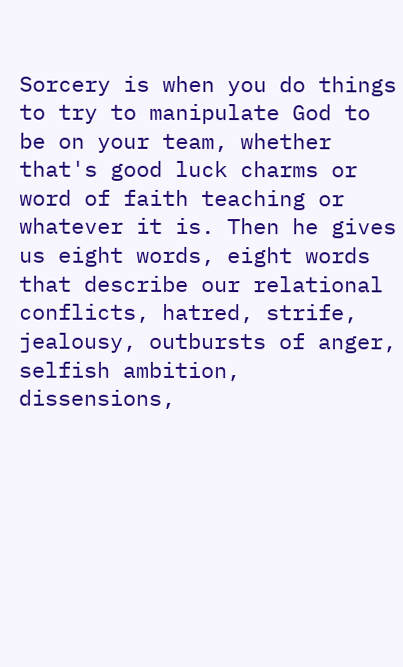Sorcery is when you do things to try to manipulate God to be on your team, whether that's good luck charms or word of faith teaching or whatever it is. Then he gives us eight words, eight words that describe our relational conflicts, hatred, strife, jealousy, outbursts of anger, selfish ambition, dissensions,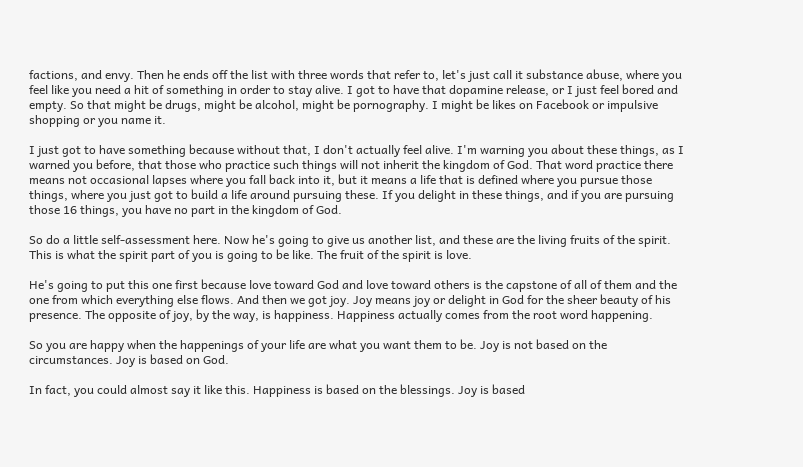factions, and envy. Then he ends off the list with three words that refer to, let's just call it substance abuse, where you feel like you need a hit of something in order to stay alive. I got to have that dopamine release, or I just feel bored and empty. So that might be drugs, might be alcohol, might be pornography. I might be likes on Facebook or impulsive shopping or you name it.

I just got to have something because without that, I don't actually feel alive. I'm warning you about these things, as I warned you before, that those who practice such things will not inherit the kingdom of God. That word practice there means not occasional lapses where you fall back into it, but it means a life that is defined where you pursue those things, where you just got to build a life around pursuing these. If you delight in these things, and if you are pursuing those 16 things, you have no part in the kingdom of God.

So do a little self-assessment here. Now he's going to give us another list, and these are the living fruits of the spirit. This is what the spirit part of you is going to be like. The fruit of the spirit is love.

He's going to put this one first because love toward God and love toward others is the capstone of all of them and the one from which everything else flows. And then we got joy. Joy means joy or delight in God for the sheer beauty of his presence. The opposite of joy, by the way, is happiness. Happiness actually comes from the root word happening.

So you are happy when the happenings of your life are what you want them to be. Joy is not based on the circumstances. Joy is based on God.

In fact, you could almost say it like this. Happiness is based on the blessings. Joy is based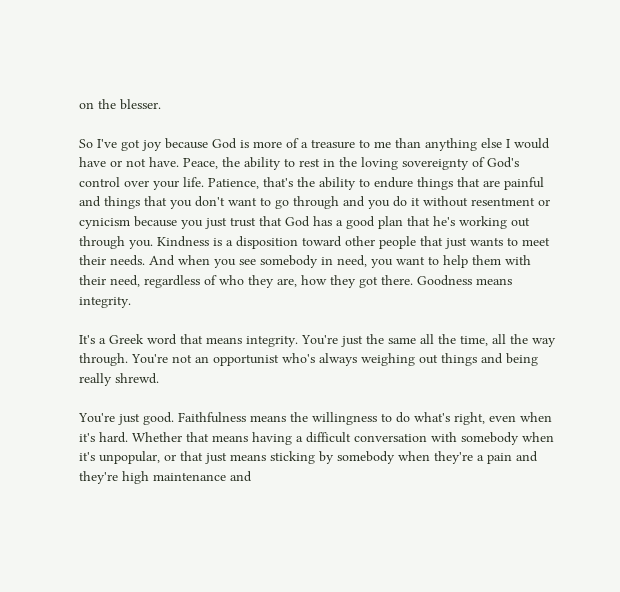on the blesser.

So I've got joy because God is more of a treasure to me than anything else I would have or not have. Peace, the ability to rest in the loving sovereignty of God's control over your life. Patience, that's the ability to endure things that are painful and things that you don't want to go through and you do it without resentment or cynicism because you just trust that God has a good plan that he's working out through you. Kindness is a disposition toward other people that just wants to meet their needs. And when you see somebody in need, you want to help them with their need, regardless of who they are, how they got there. Goodness means integrity.

It's a Greek word that means integrity. You're just the same all the time, all the way through. You're not an opportunist who's always weighing out things and being really shrewd.

You're just good. Faithfulness means the willingness to do what's right, even when it's hard. Whether that means having a difficult conversation with somebody when it's unpopular, or that just means sticking by somebody when they're a pain and they're high maintenance and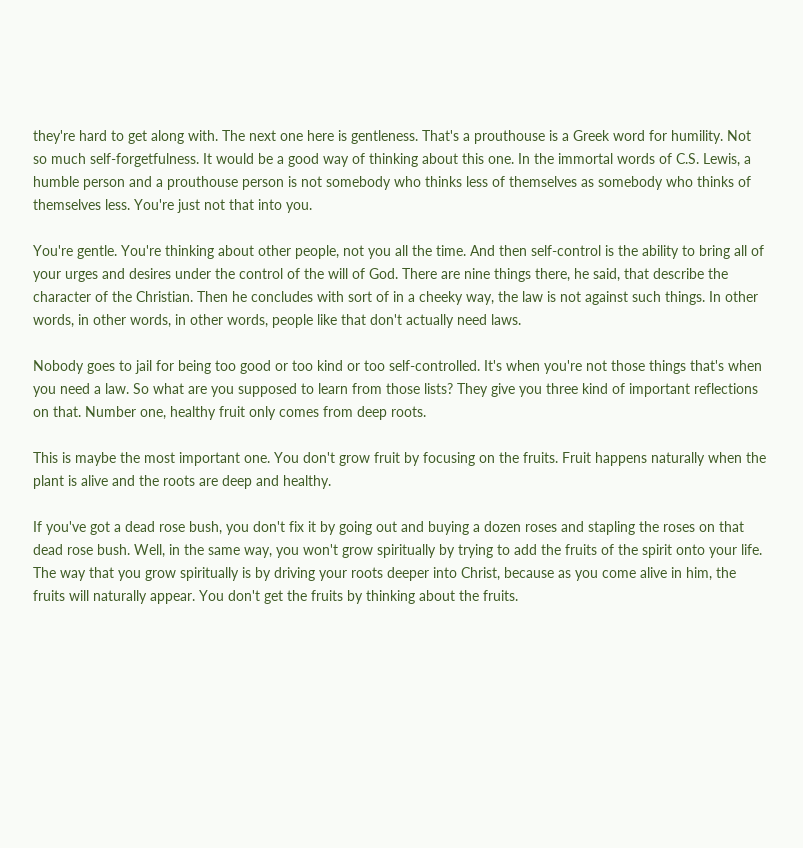they're hard to get along with. The next one here is gentleness. That's a prouthouse is a Greek word for humility. Not so much self-forgetfulness. It would be a good way of thinking about this one. In the immortal words of C.S. Lewis, a humble person and a prouthouse person is not somebody who thinks less of themselves as somebody who thinks of themselves less. You're just not that into you.

You're gentle. You're thinking about other people, not you all the time. And then self-control is the ability to bring all of your urges and desires under the control of the will of God. There are nine things there, he said, that describe the character of the Christian. Then he concludes with sort of in a cheeky way, the law is not against such things. In other words, in other words, in other words, people like that don't actually need laws.

Nobody goes to jail for being too good or too kind or too self-controlled. It's when you're not those things that's when you need a law. So what are you supposed to learn from those lists? They give you three kind of important reflections on that. Number one, healthy fruit only comes from deep roots.

This is maybe the most important one. You don't grow fruit by focusing on the fruits. Fruit happens naturally when the plant is alive and the roots are deep and healthy.

If you've got a dead rose bush, you don't fix it by going out and buying a dozen roses and stapling the roses on that dead rose bush. Well, in the same way, you won't grow spiritually by trying to add the fruits of the spirit onto your life. The way that you grow spiritually is by driving your roots deeper into Christ, because as you come alive in him, the fruits will naturally appear. You don't get the fruits by thinking about the fruits.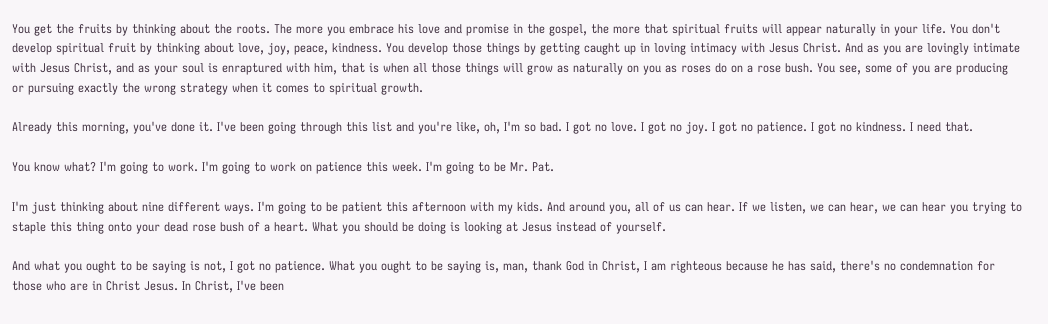You get the fruits by thinking about the roots. The more you embrace his love and promise in the gospel, the more that spiritual fruits will appear naturally in your life. You don't develop spiritual fruit by thinking about love, joy, peace, kindness. You develop those things by getting caught up in loving intimacy with Jesus Christ. And as you are lovingly intimate with Jesus Christ, and as your soul is enraptured with him, that is when all those things will grow as naturally on you as roses do on a rose bush. You see, some of you are producing or pursuing exactly the wrong strategy when it comes to spiritual growth.

Already this morning, you've done it. I've been going through this list and you're like, oh, I'm so bad. I got no love. I got no joy. I got no patience. I got no kindness. I need that.

You know what? I'm going to work. I'm going to work on patience this week. I'm going to be Mr. Pat.

I'm just thinking about nine different ways. I'm going to be patient this afternoon with my kids. And around you, all of us can hear. If we listen, we can hear, we can hear you trying to staple this thing onto your dead rose bush of a heart. What you should be doing is looking at Jesus instead of yourself.

And what you ought to be saying is not, I got no patience. What you ought to be saying is, man, thank God in Christ, I am righteous because he has said, there's no condemnation for those who are in Christ Jesus. In Christ, I've been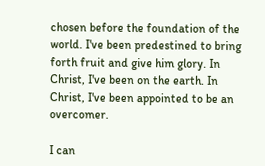chosen before the foundation of the world. I've been predestined to bring forth fruit and give him glory. In Christ, I've been on the earth. In Christ, I've been appointed to be an overcomer.

I can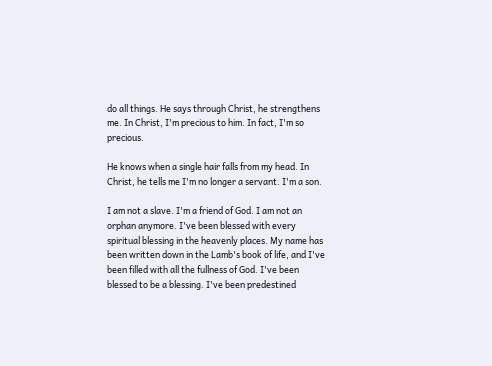do all things. He says through Christ, he strengthens me. In Christ, I'm precious to him. In fact, I'm so precious.

He knows when a single hair falls from my head. In Christ, he tells me I'm no longer a servant. I'm a son.

I am not a slave. I'm a friend of God. I am not an orphan anymore. I've been blessed with every spiritual blessing in the heavenly places. My name has been written down in the Lamb's book of life, and I've been filled with all the fullness of God. I've been blessed to be a blessing. I've been predestined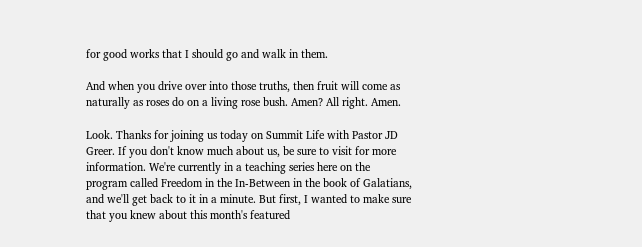for good works that I should go and walk in them.

And when you drive over into those truths, then fruit will come as naturally as roses do on a living rose bush. Amen? All right. Amen.

Look. Thanks for joining us today on Summit Life with Pastor JD Greer. If you don't know much about us, be sure to visit for more information. We're currently in a teaching series here on the program called Freedom in the In-Between in the book of Galatians, and we'll get back to it in a minute. But first, I wanted to make sure that you knew about this month's featured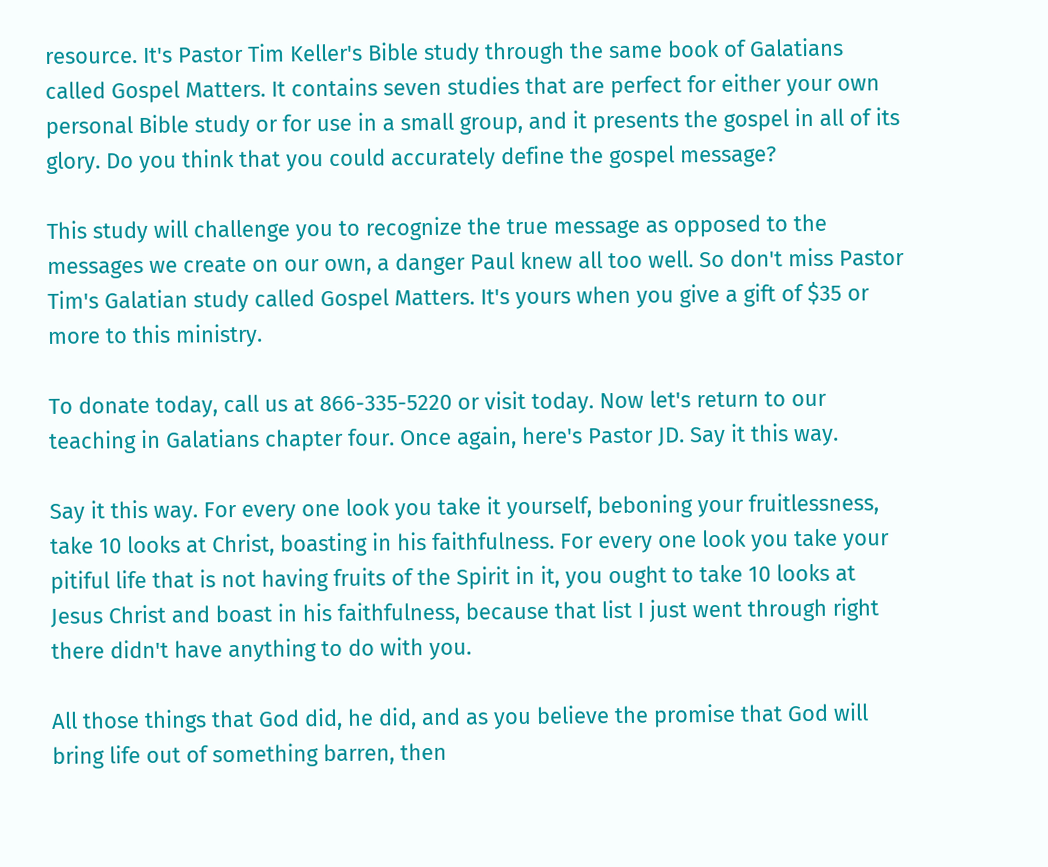resource. It's Pastor Tim Keller's Bible study through the same book of Galatians called Gospel Matters. It contains seven studies that are perfect for either your own personal Bible study or for use in a small group, and it presents the gospel in all of its glory. Do you think that you could accurately define the gospel message?

This study will challenge you to recognize the true message as opposed to the messages we create on our own, a danger Paul knew all too well. So don't miss Pastor Tim's Galatian study called Gospel Matters. It's yours when you give a gift of $35 or more to this ministry.

To donate today, call us at 866-335-5220 or visit today. Now let's return to our teaching in Galatians chapter four. Once again, here's Pastor JD. Say it this way.

Say it this way. For every one look you take it yourself, beboning your fruitlessness, take 10 looks at Christ, boasting in his faithfulness. For every one look you take your pitiful life that is not having fruits of the Spirit in it, you ought to take 10 looks at Jesus Christ and boast in his faithfulness, because that list I just went through right there didn't have anything to do with you.

All those things that God did, he did, and as you believe the promise that God will bring life out of something barren, then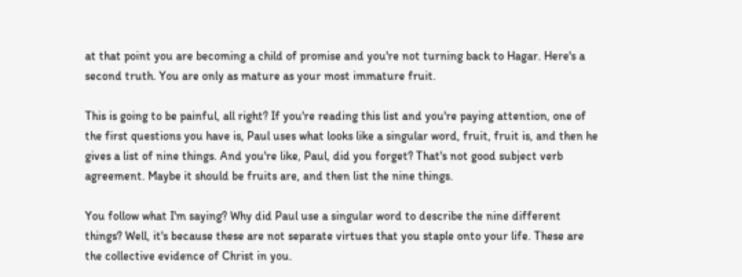at that point you are becoming a child of promise and you're not turning back to Hagar. Here's a second truth. You are only as mature as your most immature fruit.

This is going to be painful, all right? If you're reading this list and you're paying attention, one of the first questions you have is, Paul uses what looks like a singular word, fruit, fruit is, and then he gives a list of nine things. And you're like, Paul, did you forget? That's not good subject verb agreement. Maybe it should be fruits are, and then list the nine things.

You follow what I'm saying? Why did Paul use a singular word to describe the nine different things? Well, it's because these are not separate virtues that you staple onto your life. These are the collective evidence of Christ in you.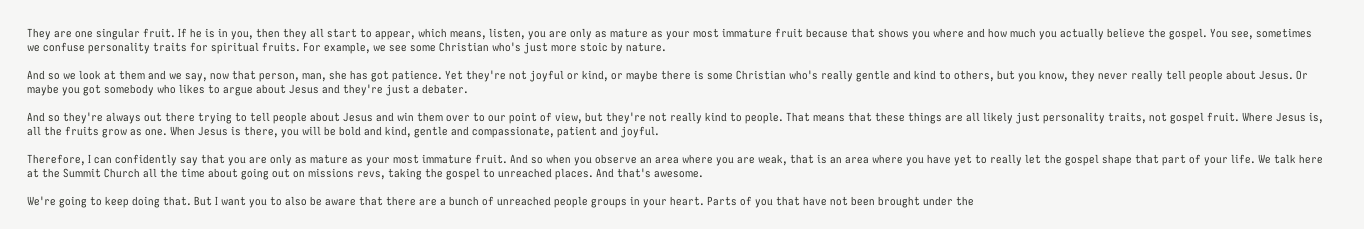They are one singular fruit. If he is in you, then they all start to appear, which means, listen, you are only as mature as your most immature fruit because that shows you where and how much you actually believe the gospel. You see, sometimes we confuse personality traits for spiritual fruits. For example, we see some Christian who's just more stoic by nature.

And so we look at them and we say, now that person, man, she has got patience. Yet they're not joyful or kind, or maybe there is some Christian who's really gentle and kind to others, but you know, they never really tell people about Jesus. Or maybe you got somebody who likes to argue about Jesus and they're just a debater.

And so they're always out there trying to tell people about Jesus and win them over to our point of view, but they're not really kind to people. That means that these things are all likely just personality traits, not gospel fruit. Where Jesus is, all the fruits grow as one. When Jesus is there, you will be bold and kind, gentle and compassionate, patient and joyful.

Therefore, I can confidently say that you are only as mature as your most immature fruit. And so when you observe an area where you are weak, that is an area where you have yet to really let the gospel shape that part of your life. We talk here at the Summit Church all the time about going out on missions revs, taking the gospel to unreached places. And that's awesome.

We're going to keep doing that. But I want you to also be aware that there are a bunch of unreached people groups in your heart. Parts of you that have not been brought under the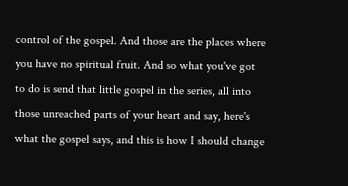control of the gospel. And those are the places where you have no spiritual fruit. And so what you've got to do is send that little gospel in the series, all into those unreached parts of your heart and say, here's what the gospel says, and this is how I should change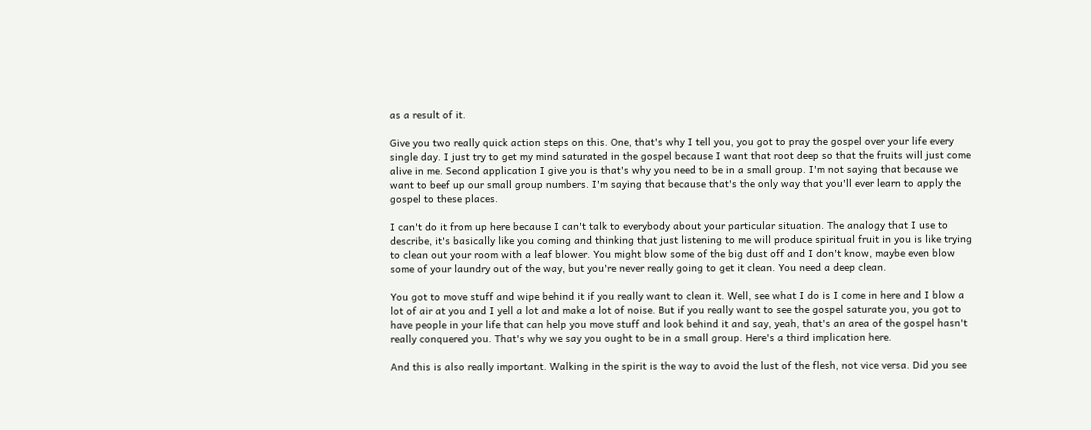as a result of it.

Give you two really quick action steps on this. One, that's why I tell you, you got to pray the gospel over your life every single day. I just try to get my mind saturated in the gospel because I want that root deep so that the fruits will just come alive in me. Second application I give you is that's why you need to be in a small group. I'm not saying that because we want to beef up our small group numbers. I'm saying that because that's the only way that you'll ever learn to apply the gospel to these places.

I can't do it from up here because I can't talk to everybody about your particular situation. The analogy that I use to describe, it's basically like you coming and thinking that just listening to me will produce spiritual fruit in you is like trying to clean out your room with a leaf blower. You might blow some of the big dust off and I don't know, maybe even blow some of your laundry out of the way, but you're never really going to get it clean. You need a deep clean.

You got to move stuff and wipe behind it if you really want to clean it. Well, see what I do is I come in here and I blow a lot of air at you and I yell a lot and make a lot of noise. But if you really want to see the gospel saturate you, you got to have people in your life that can help you move stuff and look behind it and say, yeah, that's an area of the gospel hasn't really conquered you. That's why we say you ought to be in a small group. Here's a third implication here.

And this is also really important. Walking in the spirit is the way to avoid the lust of the flesh, not vice versa. Did you see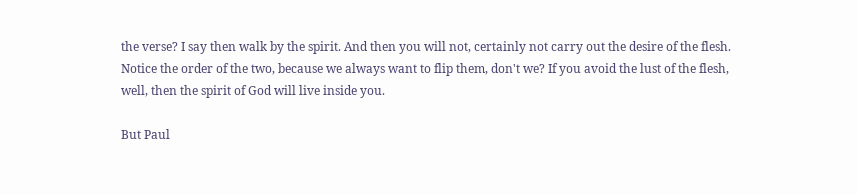the verse? I say then walk by the spirit. And then you will not, certainly not carry out the desire of the flesh. Notice the order of the two, because we always want to flip them, don't we? If you avoid the lust of the flesh, well, then the spirit of God will live inside you.

But Paul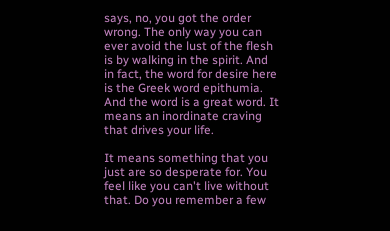says, no, you got the order wrong. The only way you can ever avoid the lust of the flesh is by walking in the spirit. And in fact, the word for desire here is the Greek word epithumia. And the word is a great word. It means an inordinate craving that drives your life.

It means something that you just are so desperate for. You feel like you can't live without that. Do you remember a few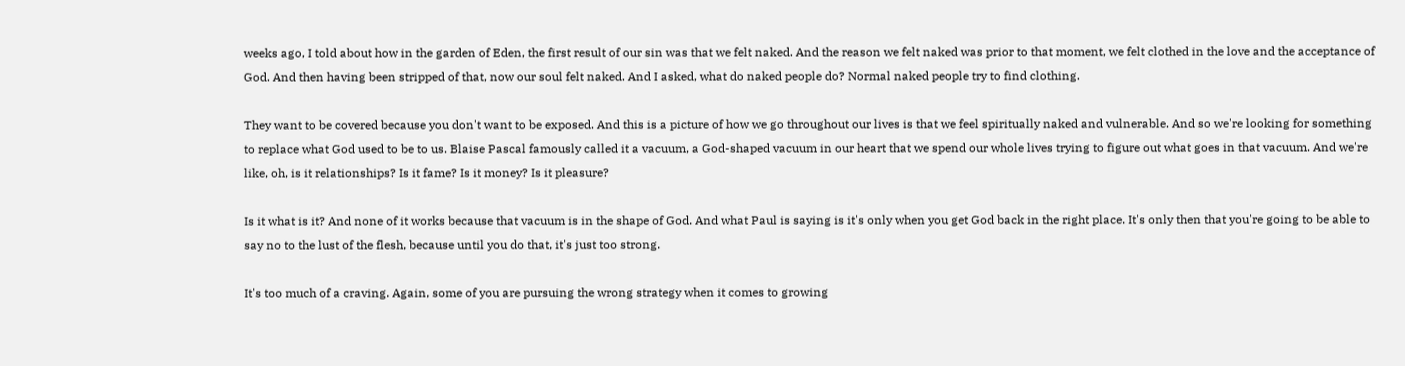weeks ago, I told about how in the garden of Eden, the first result of our sin was that we felt naked. And the reason we felt naked was prior to that moment, we felt clothed in the love and the acceptance of God. And then having been stripped of that, now our soul felt naked. And I asked, what do naked people do? Normal naked people try to find clothing.

They want to be covered because you don't want to be exposed. And this is a picture of how we go throughout our lives is that we feel spiritually naked and vulnerable. And so we're looking for something to replace what God used to be to us. Blaise Pascal famously called it a vacuum, a God-shaped vacuum in our heart that we spend our whole lives trying to figure out what goes in that vacuum. And we're like, oh, is it relationships? Is it fame? Is it money? Is it pleasure?

Is it what is it? And none of it works because that vacuum is in the shape of God. And what Paul is saying is it's only when you get God back in the right place. It's only then that you're going to be able to say no to the lust of the flesh, because until you do that, it's just too strong.

It's too much of a craving. Again, some of you are pursuing the wrong strategy when it comes to growing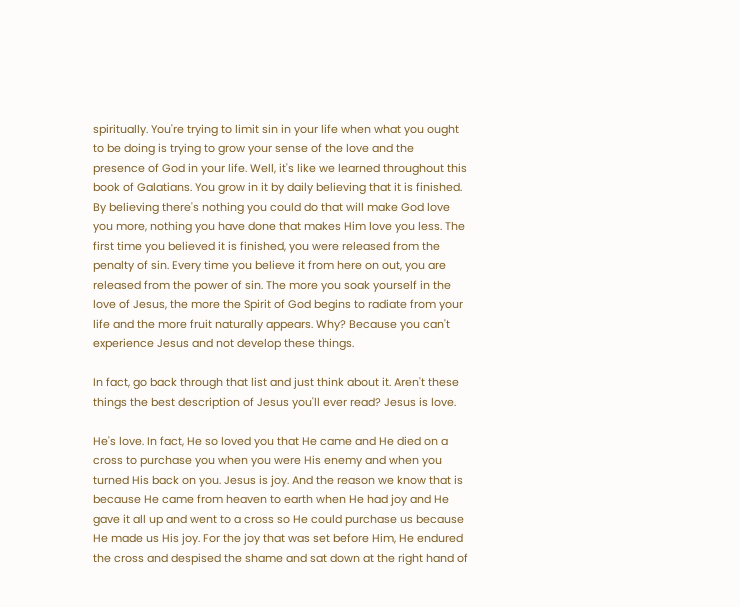spiritually. You're trying to limit sin in your life when what you ought to be doing is trying to grow your sense of the love and the presence of God in your life. Well, it's like we learned throughout this book of Galatians. You grow in it by daily believing that it is finished. By believing there's nothing you could do that will make God love you more, nothing you have done that makes Him love you less. The first time you believed it is finished, you were released from the penalty of sin. Every time you believe it from here on out, you are released from the power of sin. The more you soak yourself in the love of Jesus, the more the Spirit of God begins to radiate from your life and the more fruit naturally appears. Why? Because you can't experience Jesus and not develop these things.

In fact, go back through that list and just think about it. Aren't these things the best description of Jesus you'll ever read? Jesus is love.

He's love. In fact, He so loved you that He came and He died on a cross to purchase you when you were His enemy and when you turned His back on you. Jesus is joy. And the reason we know that is because He came from heaven to earth when He had joy and He gave it all up and went to a cross so He could purchase us because He made us His joy. For the joy that was set before Him, He endured the cross and despised the shame and sat down at the right hand of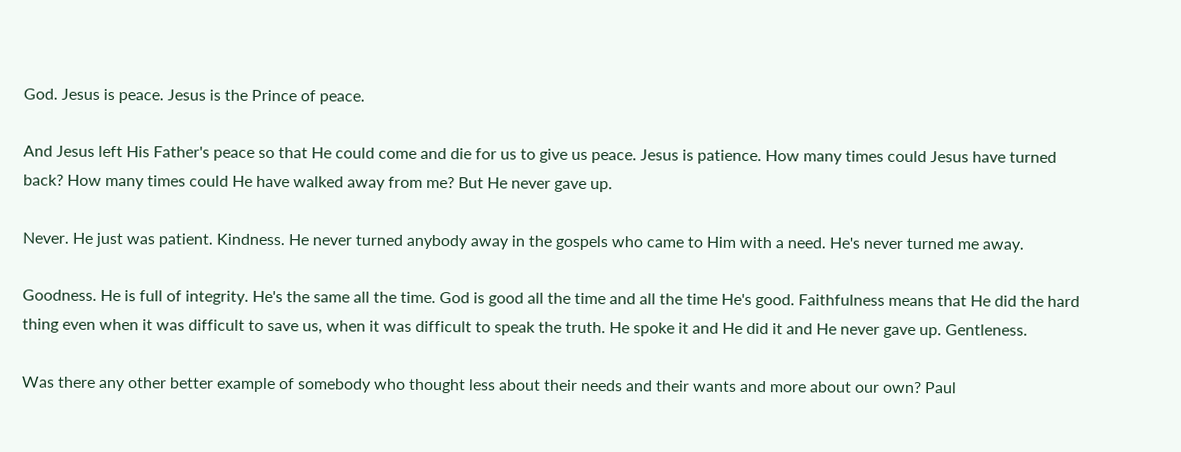God. Jesus is peace. Jesus is the Prince of peace.

And Jesus left His Father's peace so that He could come and die for us to give us peace. Jesus is patience. How many times could Jesus have turned back? How many times could He have walked away from me? But He never gave up.

Never. He just was patient. Kindness. He never turned anybody away in the gospels who came to Him with a need. He's never turned me away.

Goodness. He is full of integrity. He's the same all the time. God is good all the time and all the time He's good. Faithfulness means that He did the hard thing even when it was difficult to save us, when it was difficult to speak the truth. He spoke it and He did it and He never gave up. Gentleness.

Was there any other better example of somebody who thought less about their needs and their wants and more about our own? Paul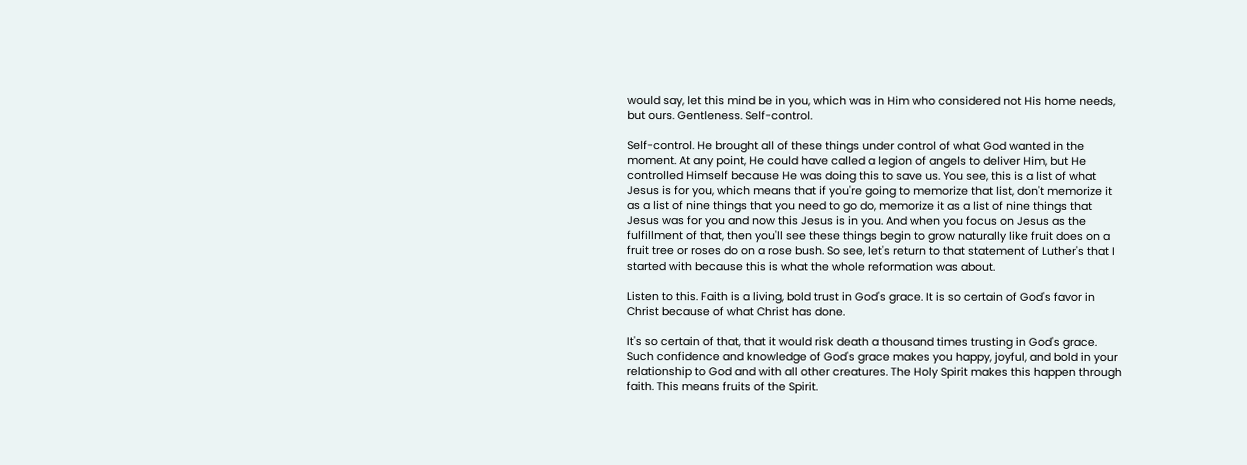would say, let this mind be in you, which was in Him who considered not His home needs, but ours. Gentleness. Self-control.

Self-control. He brought all of these things under control of what God wanted in the moment. At any point, He could have called a legion of angels to deliver Him, but He controlled Himself because He was doing this to save us. You see, this is a list of what Jesus is for you, which means that if you're going to memorize that list, don't memorize it as a list of nine things that you need to go do, memorize it as a list of nine things that Jesus was for you and now this Jesus is in you. And when you focus on Jesus as the fulfillment of that, then you'll see these things begin to grow naturally like fruit does on a fruit tree or roses do on a rose bush. So see, let's return to that statement of Luther's that I started with because this is what the whole reformation was about.

Listen to this. Faith is a living, bold trust in God's grace. It is so certain of God's favor in Christ because of what Christ has done.

It's so certain of that, that it would risk death a thousand times trusting in God's grace. Such confidence and knowledge of God's grace makes you happy, joyful, and bold in your relationship to God and with all other creatures. The Holy Spirit makes this happen through faith. This means fruits of the Spirit.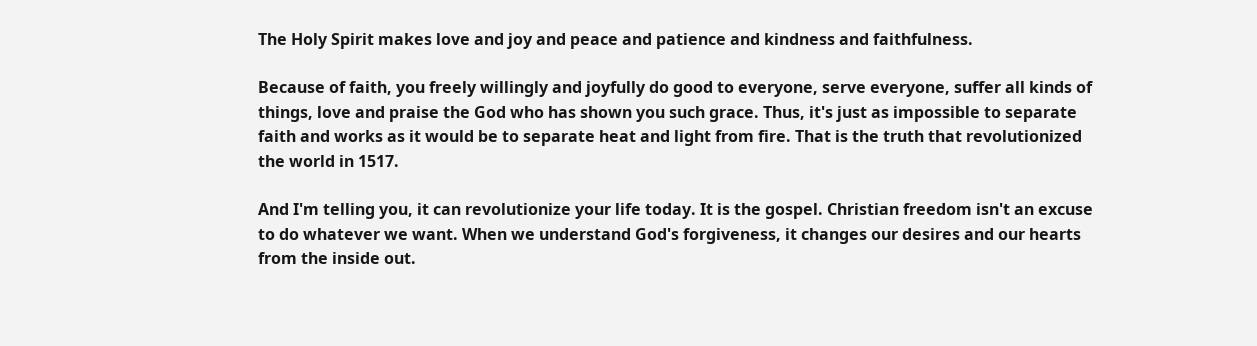The Holy Spirit makes love and joy and peace and patience and kindness and faithfulness.

Because of faith, you freely willingly and joyfully do good to everyone, serve everyone, suffer all kinds of things, love and praise the God who has shown you such grace. Thus, it's just as impossible to separate faith and works as it would be to separate heat and light from fire. That is the truth that revolutionized the world in 1517.

And I'm telling you, it can revolutionize your life today. It is the gospel. Christian freedom isn't an excuse to do whatever we want. When we understand God's forgiveness, it changes our desires and our hearts from the inside out.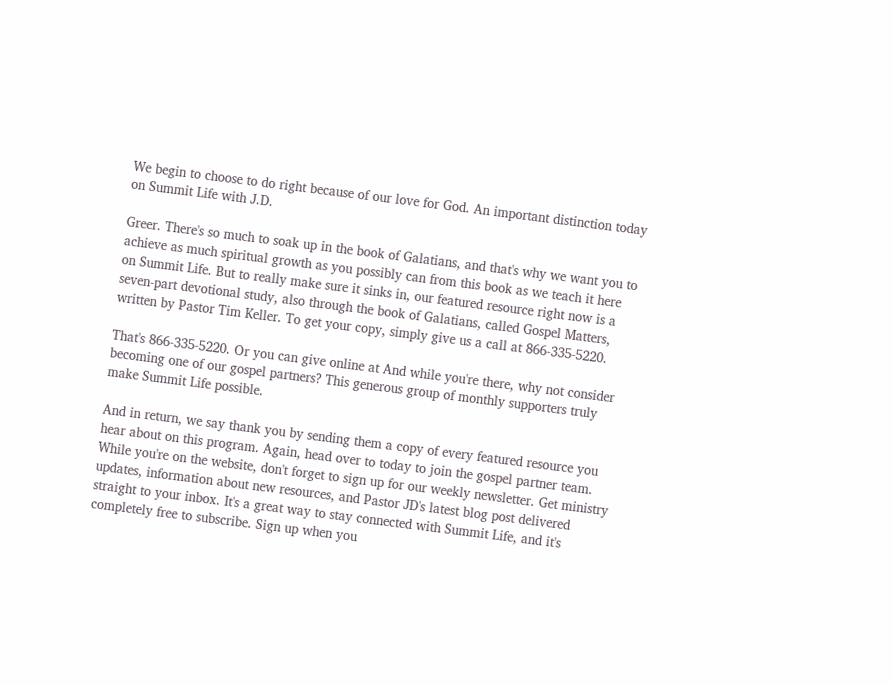We begin to choose to do right because of our love for God. An important distinction today on Summit Life with J.D.

Greer. There's so much to soak up in the book of Galatians, and that's why we want you to achieve as much spiritual growth as you possibly can from this book as we teach it here on Summit Life. But to really make sure it sinks in, our featured resource right now is a seven-part devotional study, also through the book of Galatians, called Gospel Matters, written by Pastor Tim Keller. To get your copy, simply give us a call at 866-335-5220.

That's 866-335-5220. Or you can give online at And while you're there, why not consider becoming one of our gospel partners? This generous group of monthly supporters truly make Summit Life possible.

And in return, we say thank you by sending them a copy of every featured resource you hear about on this program. Again, head over to today to join the gospel partner team. While you're on the website, don't forget to sign up for our weekly newsletter. Get ministry updates, information about new resources, and Pastor JD's latest blog post delivered straight to your inbox. It's a great way to stay connected with Summit Life, and it's completely free to subscribe. Sign up when you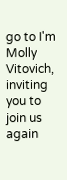go to I'm Molly Vitovich, inviting you to join us again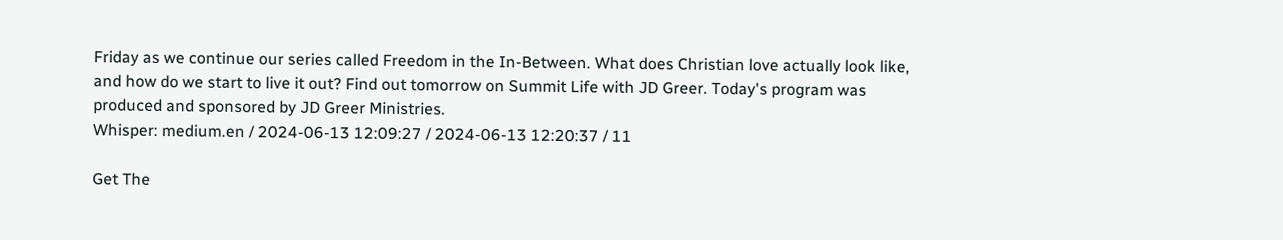Friday as we continue our series called Freedom in the In-Between. What does Christian love actually look like, and how do we start to live it out? Find out tomorrow on Summit Life with JD Greer. Today's program was produced and sponsored by JD Greer Ministries.
Whisper: medium.en / 2024-06-13 12:09:27 / 2024-06-13 12:20:37 / 11

Get The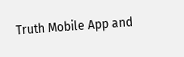Truth Mobile App and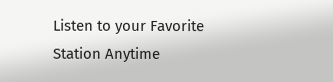Listen to your Favorite Station Anytime